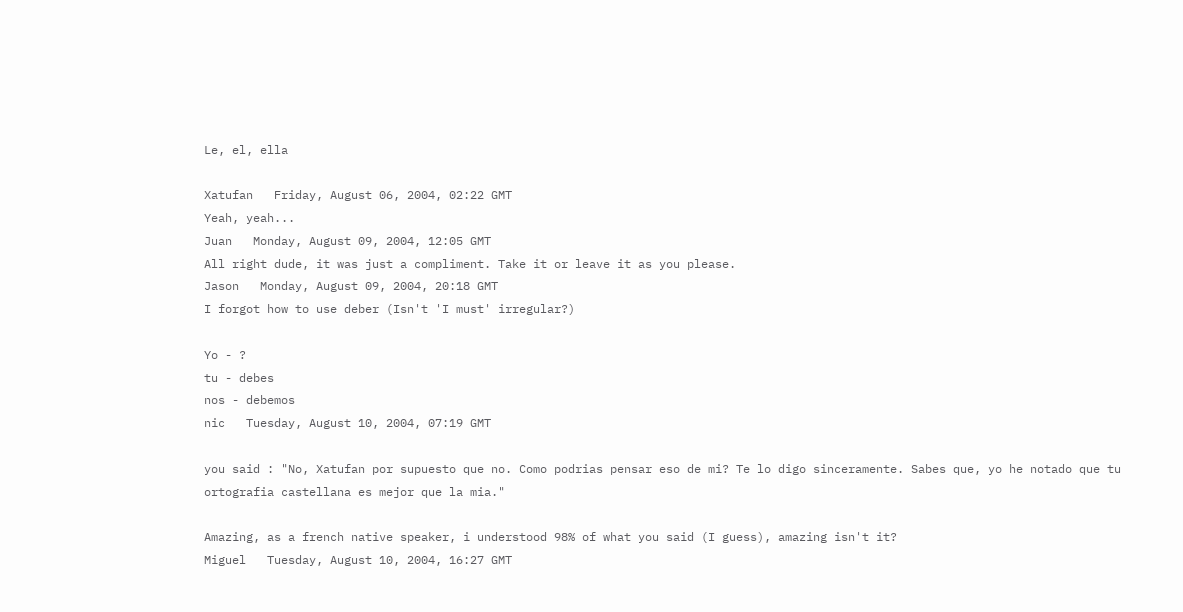Le, el, ella

Xatufan   Friday, August 06, 2004, 02:22 GMT
Yeah, yeah...
Juan   Monday, August 09, 2004, 12:05 GMT
All right dude, it was just a compliment. Take it or leave it as you please.
Jason   Monday, August 09, 2004, 20:18 GMT
I forgot how to use deber (Isn't 'I must' irregular?)

Yo - ?
tu - debes
nos - debemos
nic   Tuesday, August 10, 2004, 07:19 GMT

you said : "No, Xatufan por supuesto que no. Como podrias pensar eso de mi? Te lo digo sinceramente. Sabes que, yo he notado que tu ortografia castellana es mejor que la mia."

Amazing, as a french native speaker, i understood 98% of what you said (I guess), amazing isn't it?
Miguel   Tuesday, August 10, 2004, 16:27 GMT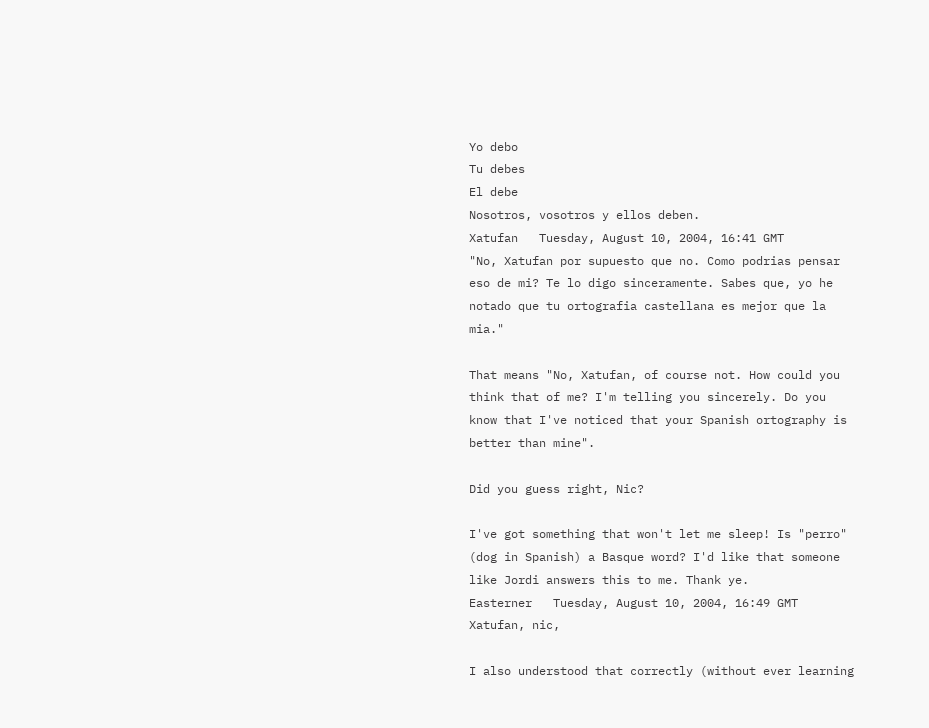Yo debo
Tu debes
El debe
Nosotros, vosotros y ellos deben.
Xatufan   Tuesday, August 10, 2004, 16:41 GMT
"No, Xatufan por supuesto que no. Como podrias pensar eso de mi? Te lo digo sinceramente. Sabes que, yo he notado que tu ortografia castellana es mejor que la mia."

That means "No, Xatufan, of course not. How could you think that of me? I'm telling you sincerely. Do you know that I've noticed that your Spanish ortography is better than mine".

Did you guess right, Nic?

I've got something that won't let me sleep! Is "perro" (dog in Spanish) a Basque word? I'd like that someone like Jordi answers this to me. Thank ye.
Easterner   Tuesday, August 10, 2004, 16:49 GMT
Xatufan, nic,

I also understood that correctly (without ever learning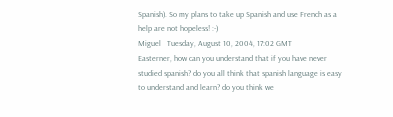Spanish). So my plans to take up Spanish and use French as a help are not hopeless! :-)
Miguel   Tuesday, August 10, 2004, 17:02 GMT
Easterner, how can you understand that if you have never studied spanish? do you all think that spanish language is easy to understand and learn? do you think we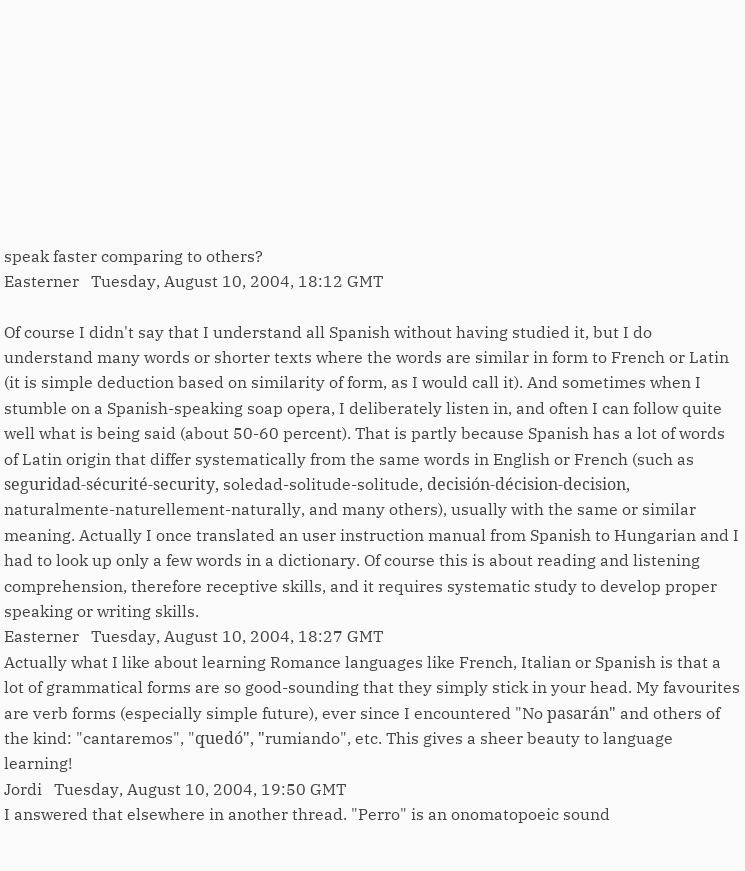speak faster comparing to others?
Easterner   Tuesday, August 10, 2004, 18:12 GMT

Of course I didn't say that I understand all Spanish without having studied it, but I do understand many words or shorter texts where the words are similar in form to French or Latin (it is simple deduction based on similarity of form, as I would call it). And sometimes when I stumble on a Spanish-speaking soap opera, I deliberately listen in, and often I can follow quite well what is being said (about 50-60 percent). That is partly because Spanish has a lot of words of Latin origin that differ systematically from the same words in English or French (such as seguridad-sécurité-security, soledad-solitude-solitude, decisión-décision-decision, naturalmente-naturellement-naturally, and many others), usually with the same or similar meaning. Actually I once translated an user instruction manual from Spanish to Hungarian and I had to look up only a few words in a dictionary. Of course this is about reading and listening comprehension, therefore receptive skills, and it requires systematic study to develop proper speaking or writing skills.
Easterner   Tuesday, August 10, 2004, 18:27 GMT
Actually what I like about learning Romance languages like French, Italian or Spanish is that a lot of grammatical forms are so good-sounding that they simply stick in your head. My favourites are verb forms (especially simple future), ever since I encountered "No pasarán" and others of the kind: "cantaremos", "quedó", "rumiando", etc. This gives a sheer beauty to language learning!
Jordi   Tuesday, August 10, 2004, 19:50 GMT
I answered that elsewhere in another thread. "Perro" is an onomatopoeic sound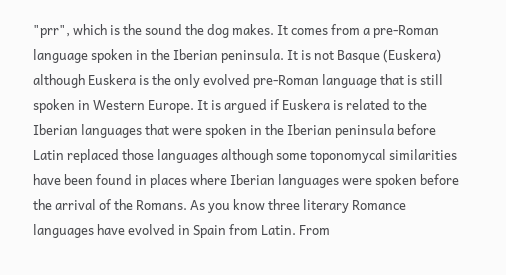"prr", which is the sound the dog makes. It comes from a pre-Roman language spoken in the Iberian peninsula. It is not Basque (Euskera) although Euskera is the only evolved pre-Roman language that is still spoken in Western Europe. It is argued if Euskera is related to the Iberian languages that were spoken in the Iberian peninsula before Latin replaced those languages although some toponomycal similarities have been found in places where Iberian languages were spoken before the arrival of the Romans. As you know three literary Romance languages have evolved in Spain from Latin. From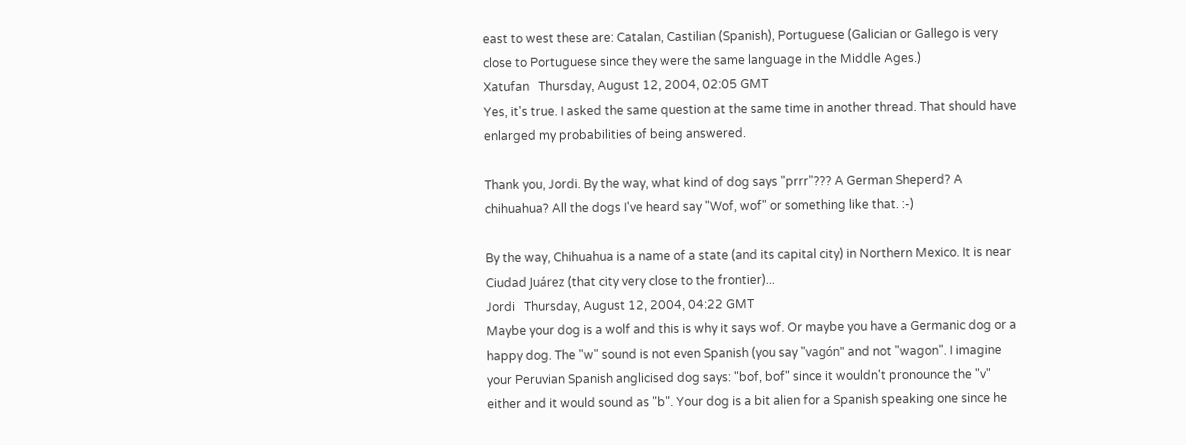east to west these are: Catalan, Castilian (Spanish), Portuguese (Galician or Gallego is very close to Portuguese since they were the same language in the Middle Ages.)
Xatufan   Thursday, August 12, 2004, 02:05 GMT
Yes, it's true. I asked the same question at the same time in another thread. That should have enlarged my probabilities of being answered.

Thank you, Jordi. By the way, what kind of dog says "prrr"??? A German Sheperd? A chihuahua? All the dogs I've heard say "Wof, wof" or something like that. :-)

By the way, Chihuahua is a name of a state (and its capital city) in Northern Mexico. It is near Ciudad Juárez (that city very close to the frontier)...
Jordi   Thursday, August 12, 2004, 04:22 GMT
Maybe your dog is a wolf and this is why it says wof. Or maybe you have a Germanic dog or a happy dog. The "w" sound is not even Spanish (you say "vagón" and not "wagon". I imagine your Peruvian Spanish anglicised dog says: "bof, bof" since it wouldn't pronounce the "v" either and it would sound as "b". Your dog is a bit alien for a Spanish speaking one since he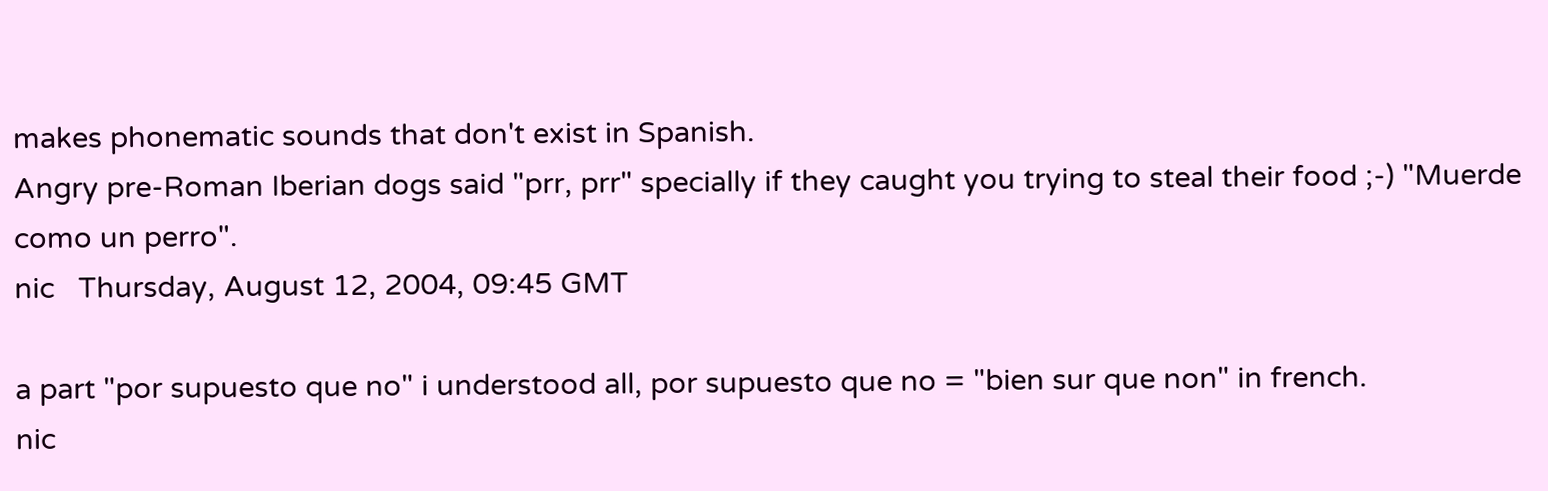makes phonematic sounds that don't exist in Spanish.
Angry pre-Roman Iberian dogs said "prr, prr" specially if they caught you trying to steal their food ;-) "Muerde como un perro".
nic   Thursday, August 12, 2004, 09:45 GMT

a part "por supuesto que no" i understood all, por supuesto que no = "bien sur que non" in french.
nic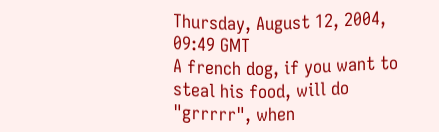Thursday, August 12, 2004, 09:49 GMT
A french dog, if you want to steal his food, will do "grrrrr", when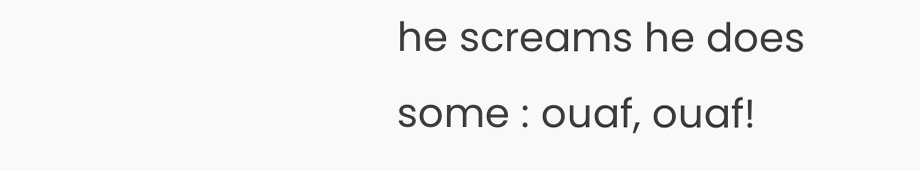he screams he does some : ouaf, ouaf!